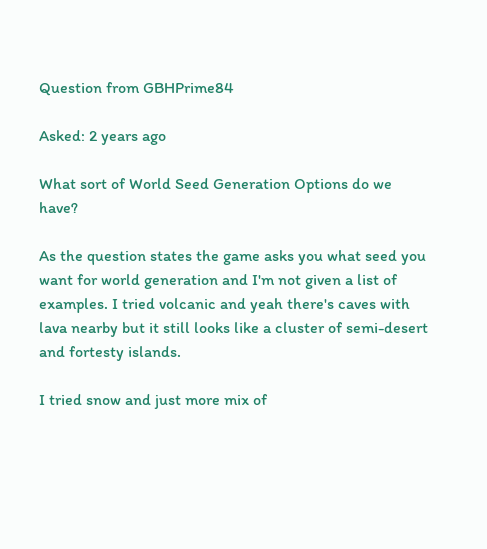Question from GBHPrime84

Asked: 2 years ago

What sort of World Seed Generation Options do we have?

As the question states the game asks you what seed you want for world generation and I'm not given a list of examples. I tried volcanic and yeah there's caves with lava nearby but it still looks like a cluster of semi-desert and fortesty islands.

I tried snow and just more mix of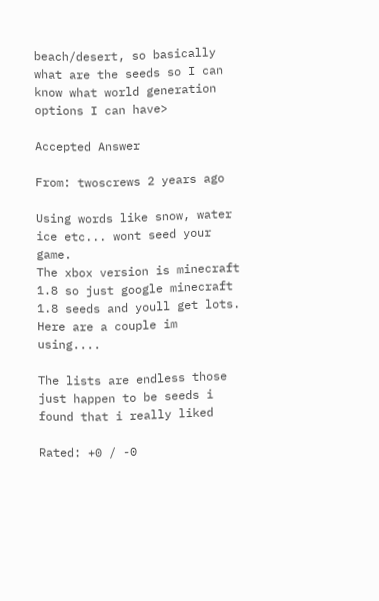beach/desert, so basically what are the seeds so I can know what world generation options I can have>

Accepted Answer

From: twoscrews 2 years ago

Using words like snow, water ice etc... wont seed your game.
The xbox version is minecraft 1.8 so just google minecraft 1.8 seeds and youll get lots. Here are a couple im using....

The lists are endless those just happen to be seeds i found that i really liked

Rated: +0 / -0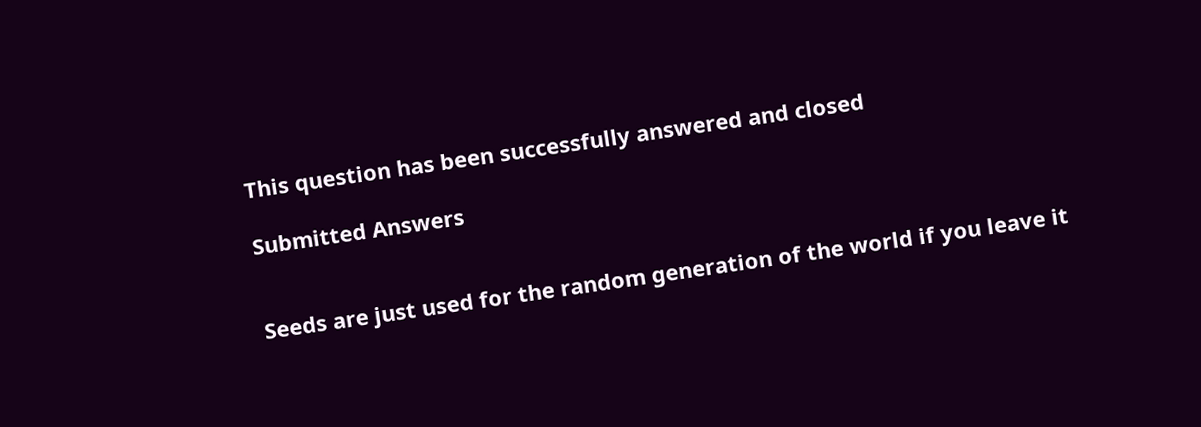This question has been successfully answered and closed

Submitted Answers


Seeds are just used for the random generation of the world if you leave it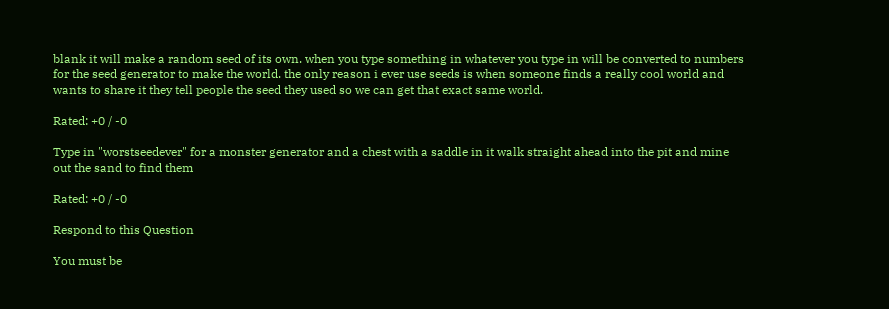blank it will make a random seed of its own. when you type something in whatever you type in will be converted to numbers for the seed generator to make the world. the only reason i ever use seeds is when someone finds a really cool world and wants to share it they tell people the seed they used so we can get that exact same world.

Rated: +0 / -0

Type in "worstseedever" for a monster generator and a chest with a saddle in it walk straight ahead into the pit and mine out the sand to find them

Rated: +0 / -0

Respond to this Question

You must be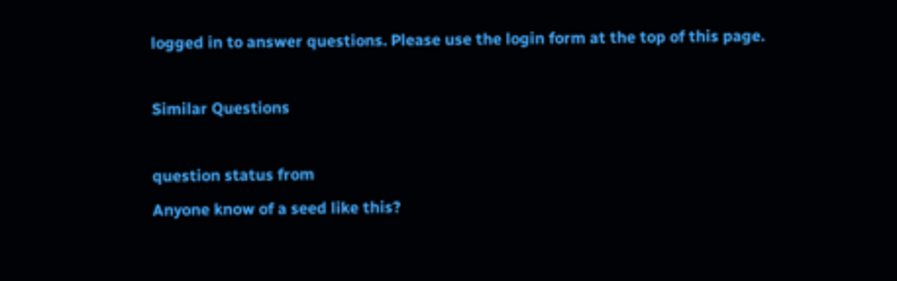logged in to answer questions. Please use the login form at the top of this page.

Similar Questions

question status from
Anyone know of a seed like this?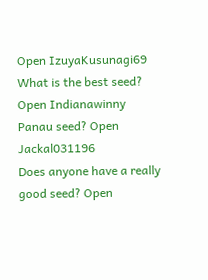Open IzuyaKusunagi69
What is the best seed? Open Indianawinny
Panau seed? Open Jackal031196
Does anyone have a really good seed? Open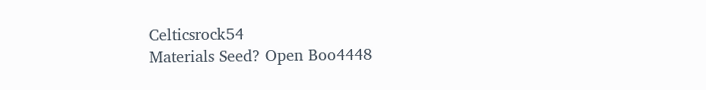Celticsrock54
Materials Seed? Open Boo4448